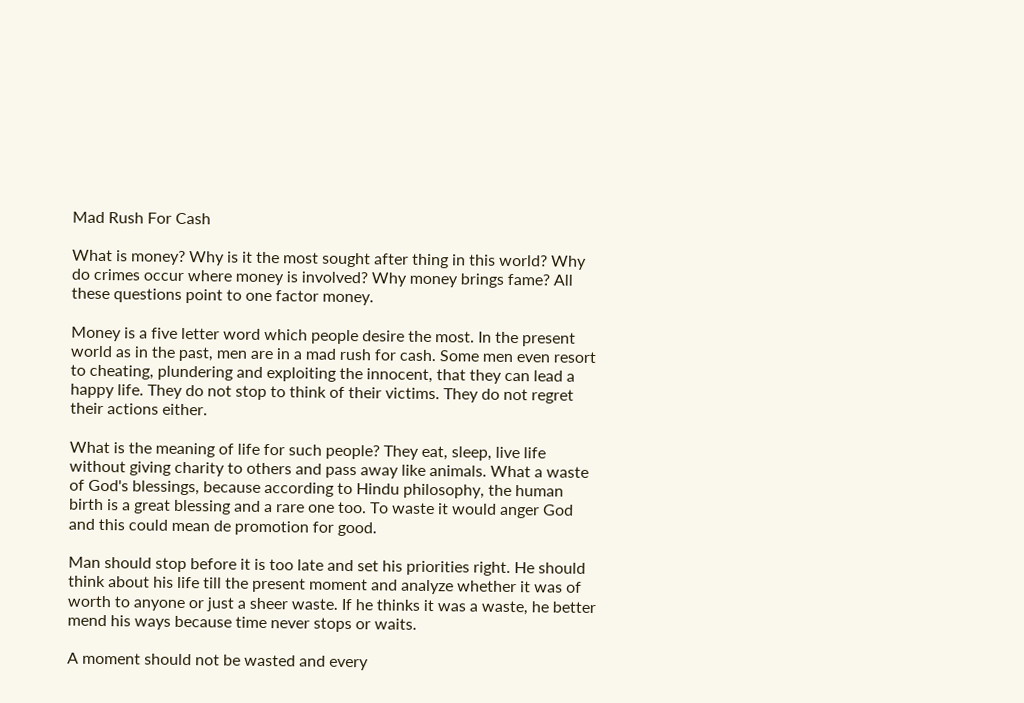Mad Rush For Cash

What is money? Why is it the most sought after thing in this world? Why do crimes occur where money is involved? Why money brings fame? All these questions point to one factor money.

Money is a five letter word which people desire the most. In the present world as in the past, men are in a mad rush for cash. Some men even resort to cheating, plundering and exploiting the innocent, that they can lead a happy life. They do not stop to think of their victims. They do not regret their actions either.

What is the meaning of life for such people? They eat, sleep, live life without giving charity to others and pass away like animals. What a waste of God's blessings, because according to Hindu philosophy, the human birth is a great blessing and a rare one too. To waste it would anger God and this could mean de promotion for good.

Man should stop before it is too late and set his priorities right. He should think about his life till the present moment and analyze whether it was of worth to anyone or just a sheer waste. If he thinks it was a waste, he better mend his ways because time never stops or waits.

A moment should not be wasted and every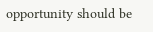opportunity should be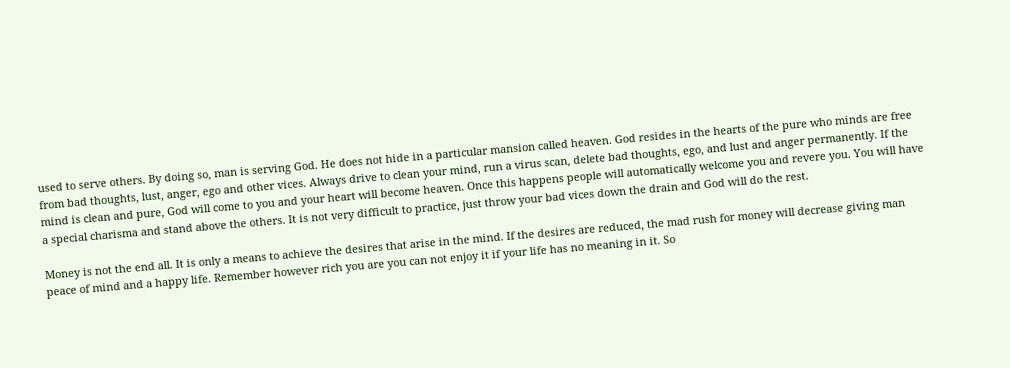used to serve others. By doing so, man is serving God. He does not hide in a particular mansion called heaven. God resides in the hearts of the pure who minds are free from bad thoughts, lust, anger, ego and other vices. Always drive to clean your mind, run a virus scan, delete bad thoughts, ego, and lust and anger permanently. If the mind is clean and pure, God will come to you and your heart will become heaven. Once this happens people will automatically welcome you and revere you. You will have a special charisma and stand above the others. It is not very difficult to practice, just throw your bad vices down the drain and God will do the rest.

Money is not the end all. It is only a means to achieve the desires that arise in the mind. If the desires are reduced, the mad rush for money will decrease giving man peace of mind and a happy life. Remember however rich you are you can not enjoy it if your life has no meaning in it. So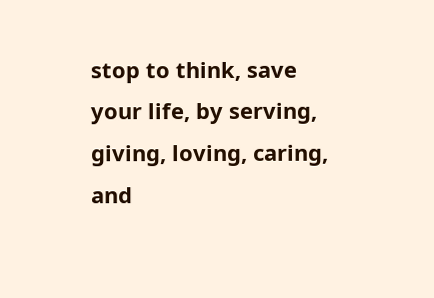stop to think, save your life, by serving, giving, loving, caring, and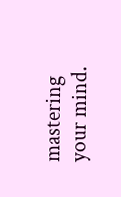mastering your mind.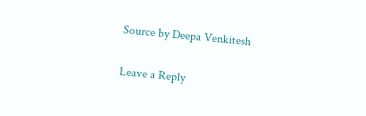Source by Deepa Venkitesh

Leave a Reply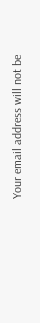Your email address will not be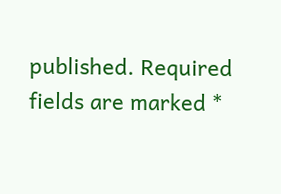published. Required fields are marked *